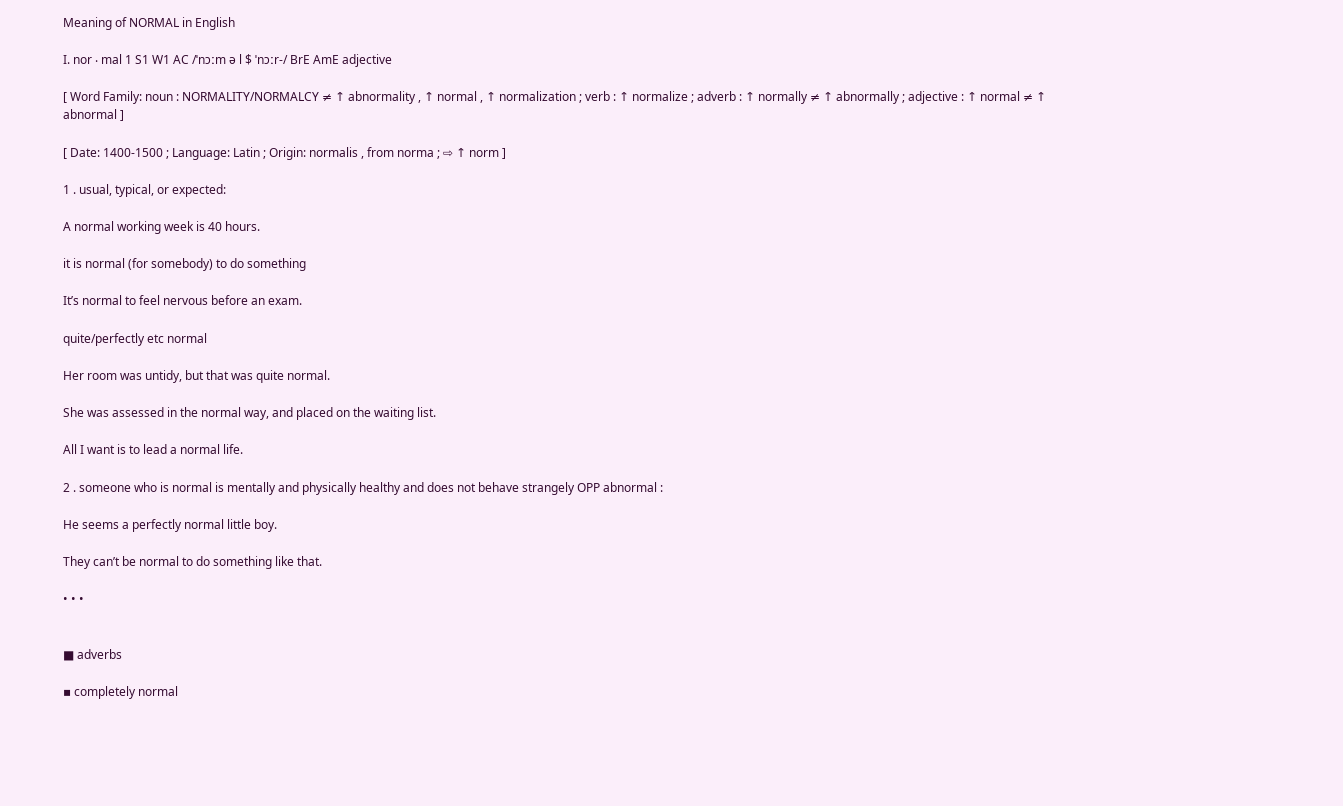Meaning of NORMAL in English

I. nor ‧ mal 1 S1 W1 AC /ˈnɔːm ə l $ ˈnɔːr-/ BrE AmE adjective

[ Word Family: noun : NORMALITY/NORMALCY ≠ ↑ abnormality , ↑ normal , ↑ normalization ; verb : ↑ normalize ; adverb : ↑ normally ≠ ↑ abnormally ; adjective : ↑ normal ≠ ↑ abnormal ]

[ Date: 1400-1500 ; Language: Latin ; Origin: normalis , from norma ; ⇨ ↑ norm ]

1 . usual, typical, or expected:

A normal working week is 40 hours.

it is normal (for somebody) to do something

It’s normal to feel nervous before an exam.

quite/perfectly etc normal

Her room was untidy, but that was quite normal.

She was assessed in the normal way, and placed on the waiting list.

All I want is to lead a normal life.

2 . someone who is normal is mentally and physically healthy and does not behave strangely OPP abnormal :

He seems a perfectly normal little boy.

They can’t be normal to do something like that.

• • •


■ adverbs

▪ completely normal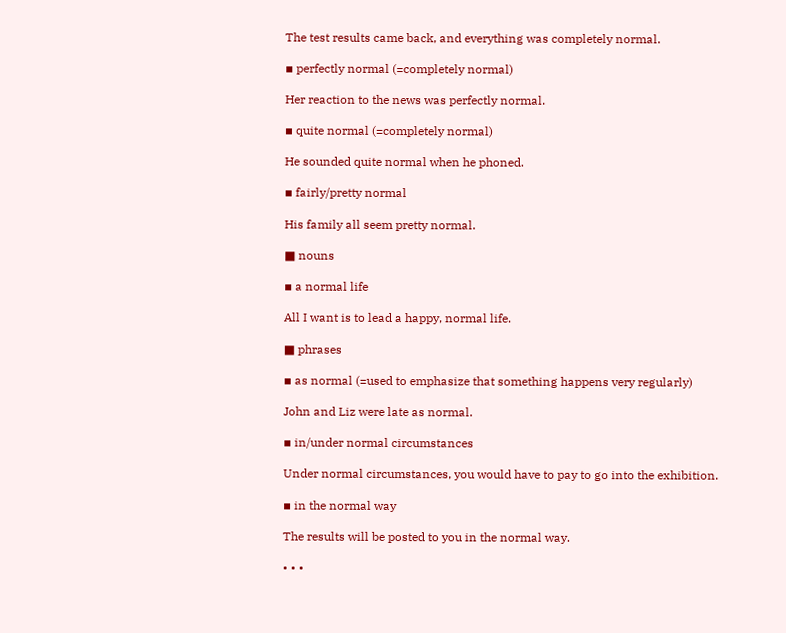The test results came back, and everything was completely normal.

▪ perfectly normal (=completely normal)

Her reaction to the news was perfectly normal.

▪ quite normal (=completely normal)

He sounded quite normal when he phoned.

▪ fairly/pretty normal

His family all seem pretty normal.

■ nouns

▪ a normal life

All I want is to lead a happy, normal life.

■ phrases

▪ as normal (=used to emphasize that something happens very regularly)

John and Liz were late as normal.

▪ in/under normal circumstances

Under normal circumstances, you would have to pay to go into the exhibition.

▪ in the normal way

The results will be posted to you in the normal way.

• • •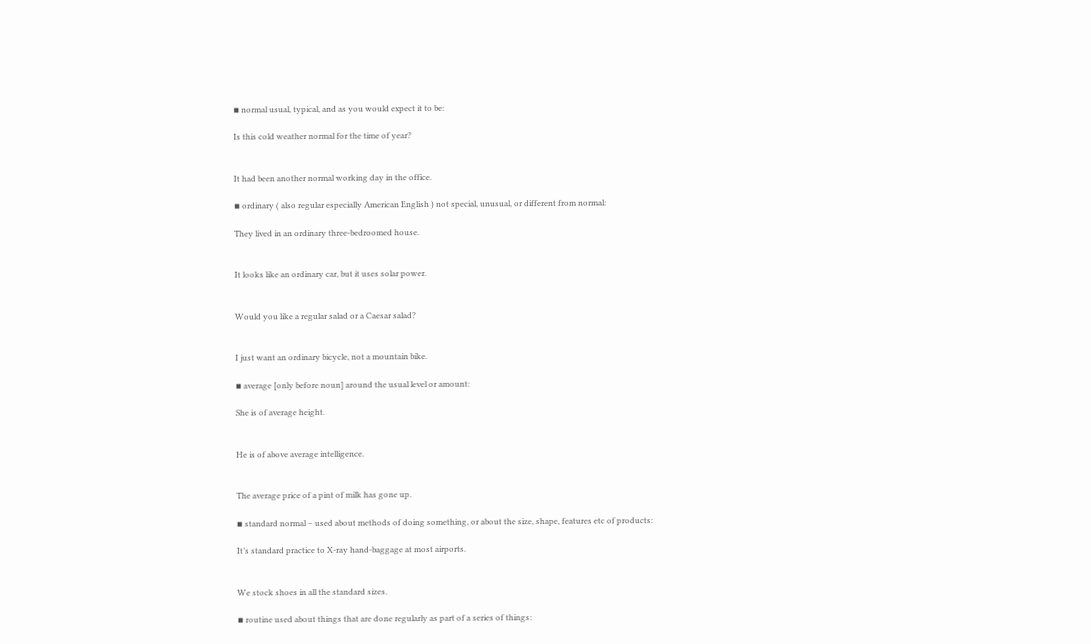▪ normal usual, typical, and as you would expect it to be:

Is this cold weather normal for the time of year?


It had been another normal working day in the office.

▪ ordinary ( also regular especially American English ) not special, unusual, or different from normal:

They lived in an ordinary three-bedroomed house.


It looks like an ordinary car, but it uses solar power.


Would you like a regular salad or a Caesar salad?


I just want an ordinary bicycle, not a mountain bike.

▪ average [only before noun] around the usual level or amount:

She is of average height.


He is of above average intelligence.


The average price of a pint of milk has gone up.

▪ standard normal – used about methods of doing something, or about the size, shape, features etc of products:

It’s standard practice to X-ray hand-baggage at most airports.


We stock shoes in all the standard sizes.

▪ routine used about things that are done regularly as part of a series of things: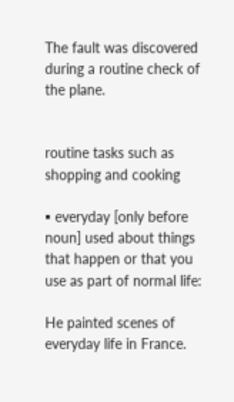The fault was discovered during a routine check of the plane.


routine tasks such as shopping and cooking

▪ everyday [only before noun] used about things that happen or that you use as part of normal life:

He painted scenes of everyday life in France.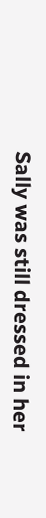Sally was still dressed in her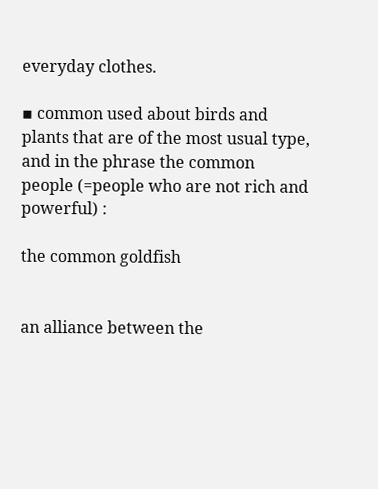everyday clothes.

▪ common used about birds and plants that are of the most usual type, and in the phrase the common people (=people who are not rich and powerful) :

the common goldfish


an alliance between the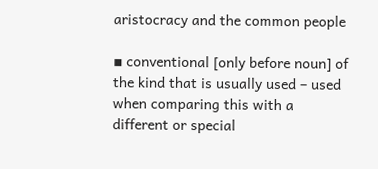aristocracy and the common people

▪ conventional [only before noun] of the kind that is usually used – used when comparing this with a different or special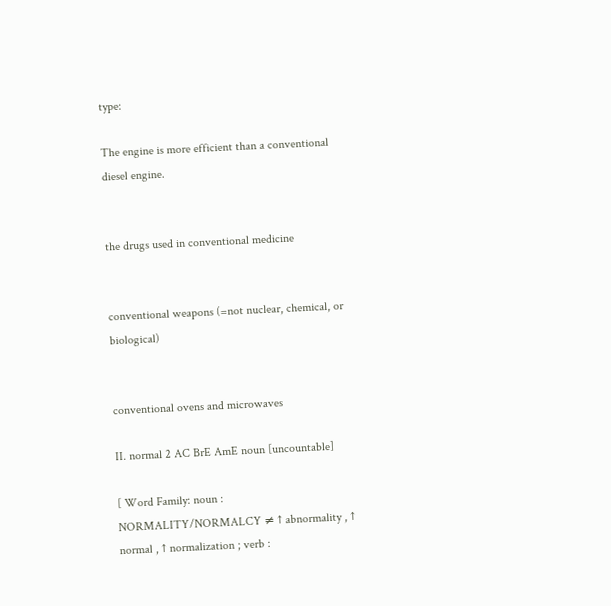type:

The engine is more efficient than a conventional diesel engine.


the drugs used in conventional medicine


conventional weapons (=not nuclear, chemical, or biological)


conventional ovens and microwaves

II. normal 2 AC BrE AmE noun [uncountable]

[ Word Family: noun : NORMALITY/NORMALCY ≠ ↑ abnormality , ↑ normal , ↑ normalization ; verb :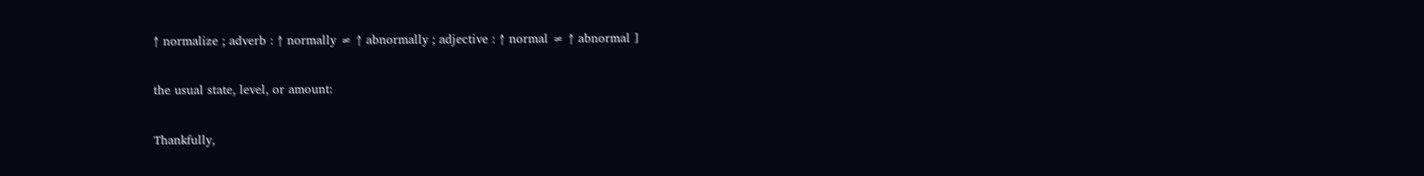↑ normalize ; adverb : ↑ normally ≠ ↑ abnormally ; adjective : ↑ normal ≠ ↑ abnormal ]

the usual state, level, or amount:

Thankfully,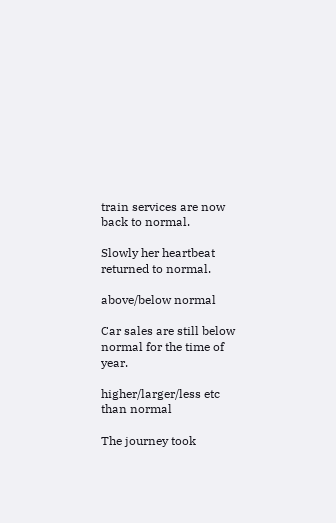train services are now back to normal.

Slowly her heartbeat returned to normal.

above/below normal

Car sales are still below normal for the time of year.

higher/larger/less etc than normal

The journey took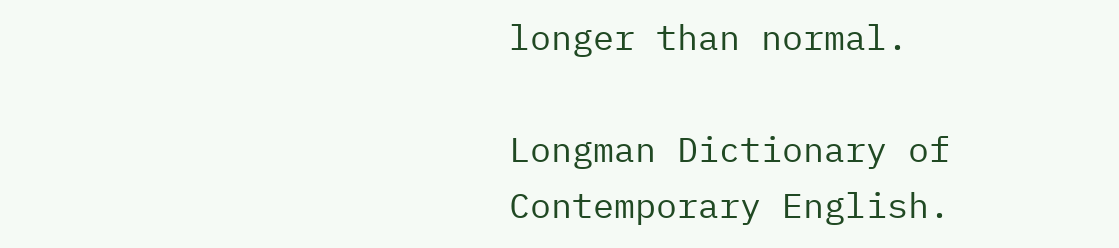longer than normal.

Longman Dictionary of Contemporary English.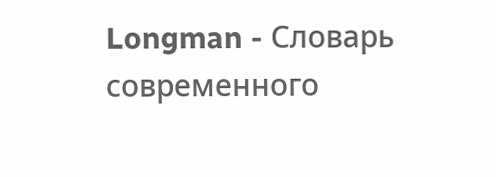Longman - Словарь современного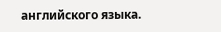английского языка.